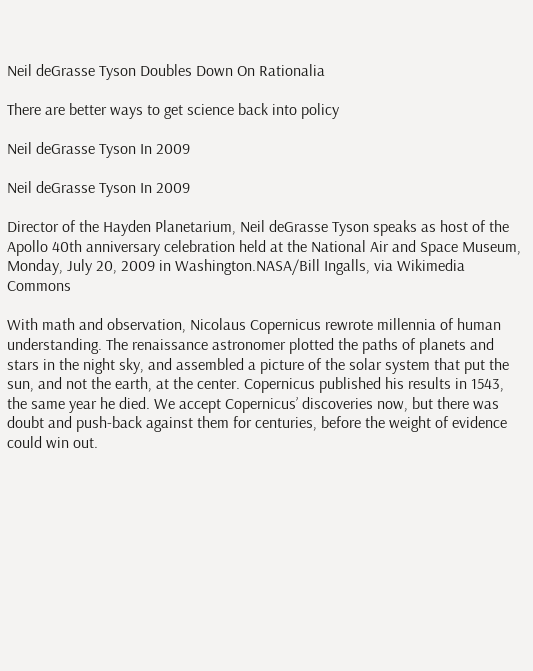Neil deGrasse Tyson Doubles Down On Rationalia

There are better ways to get science back into policy

Neil deGrasse Tyson In 2009

Neil deGrasse Tyson In 2009

Director of the Hayden Planetarium, Neil deGrasse Tyson speaks as host of the Apollo 40th anniversary celebration held at the National Air and Space Museum, Monday, July 20, 2009 in Washington.NASA/Bill Ingalls, via Wikimedia Commons

With math and observation, Nicolaus Copernicus rewrote millennia of human understanding. The renaissance astronomer plotted the paths of planets and stars in the night sky, and assembled a picture of the solar system that put the sun, and not the earth, at the center. Copernicus published his results in 1543, the same year he died. We accept Copernicus’ discoveries now, but there was doubt and push-back against them for centuries, before the weight of evidence could win out.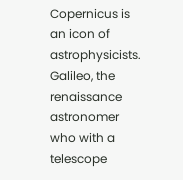Copernicus is an icon of astrophysicists. Galileo, the renaissance astronomer who with a telescope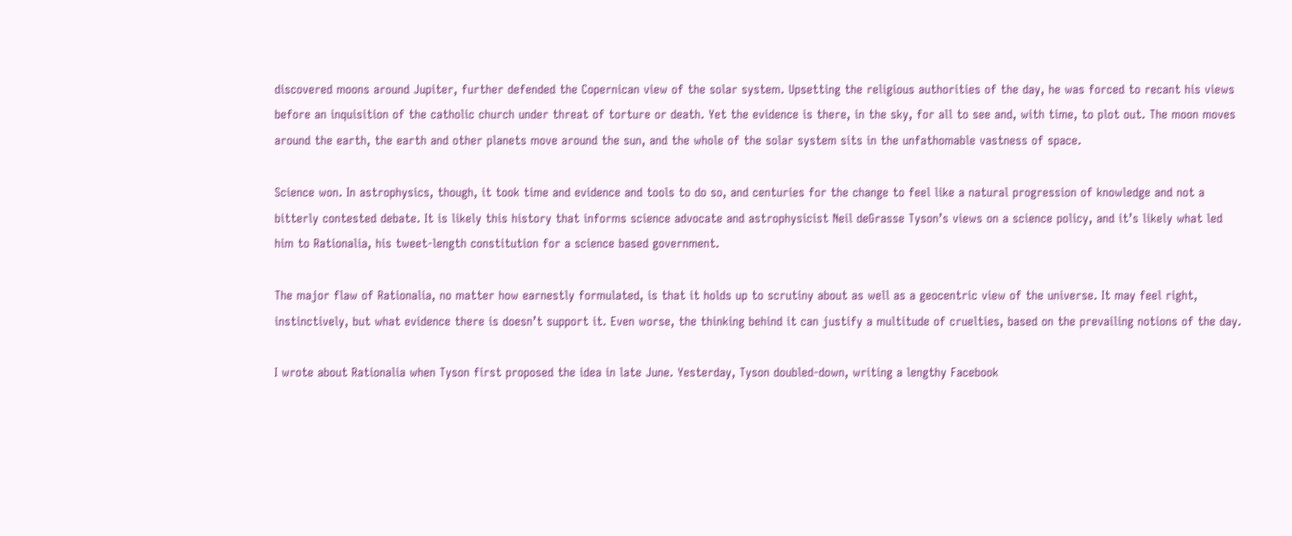discovered moons around Jupiter, further defended the Copernican view of the solar system. Upsetting the religious authorities of the day, he was forced to recant his views before an inquisition of the catholic church under threat of torture or death. Yet the evidence is there, in the sky, for all to see and, with time, to plot out. The moon moves around the earth, the earth and other planets move around the sun, and the whole of the solar system sits in the unfathomable vastness of space.

Science won. In astrophysics, though, it took time and evidence and tools to do so, and centuries for the change to feel like a natural progression of knowledge and not a bitterly contested debate. It is likely this history that informs science advocate and astrophysicist Neil deGrasse Tyson’s views on a science policy, and it’s likely what led him to Rationalia, his tweet-length constitution for a science based government.

The major flaw of Rationalia, no matter how earnestly formulated, is that it holds up to scrutiny about as well as a geocentric view of the universe. It may feel right, instinctively, but what evidence there is doesn’t support it. Even worse, the thinking behind it can justify a multitude of cruelties, based on the prevailing notions of the day.

I wrote about Rationalia when Tyson first proposed the idea in late June. Yesterday, Tyson doubled-down, writing a lengthy Facebook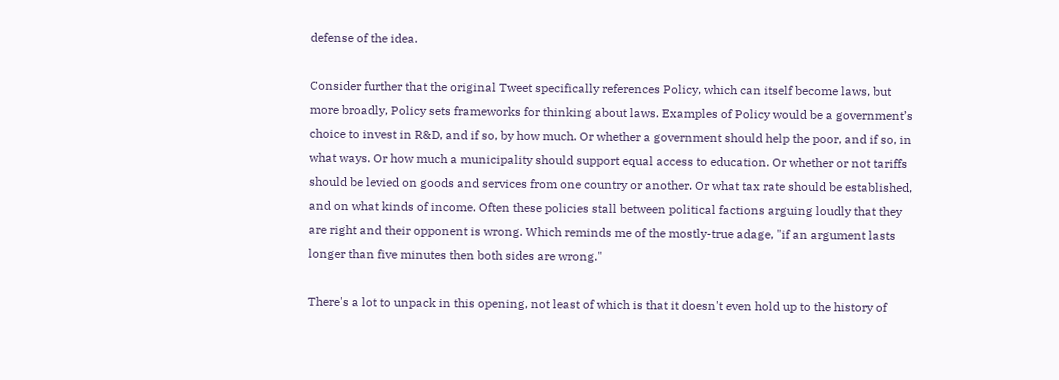defense of the idea.

Consider further that the original Tweet specifically references Policy, which can itself become laws, but more broadly, Policy sets frameworks for thinking about laws. Examples of Policy would be a government’s choice to invest in R&D, and if so, by how much. Or whether a government should help the poor, and if so, in what ways. Or how much a municipality should support equal access to education. Or whether or not tariffs should be levied on goods and services from one country or another. Or what tax rate should be established, and on what kinds of income. Often these policies stall between political factions arguing loudly that they are right and their opponent is wrong. Which reminds me of the mostly-true adage, "if an argument lasts longer than five minutes then both sides are wrong."

There's a lot to unpack in this opening, not least of which is that it doesn't even hold up to the history of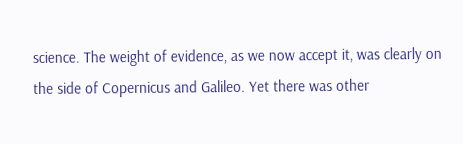science. The weight of evidence, as we now accept it, was clearly on the side of Copernicus and Galileo. Yet there was other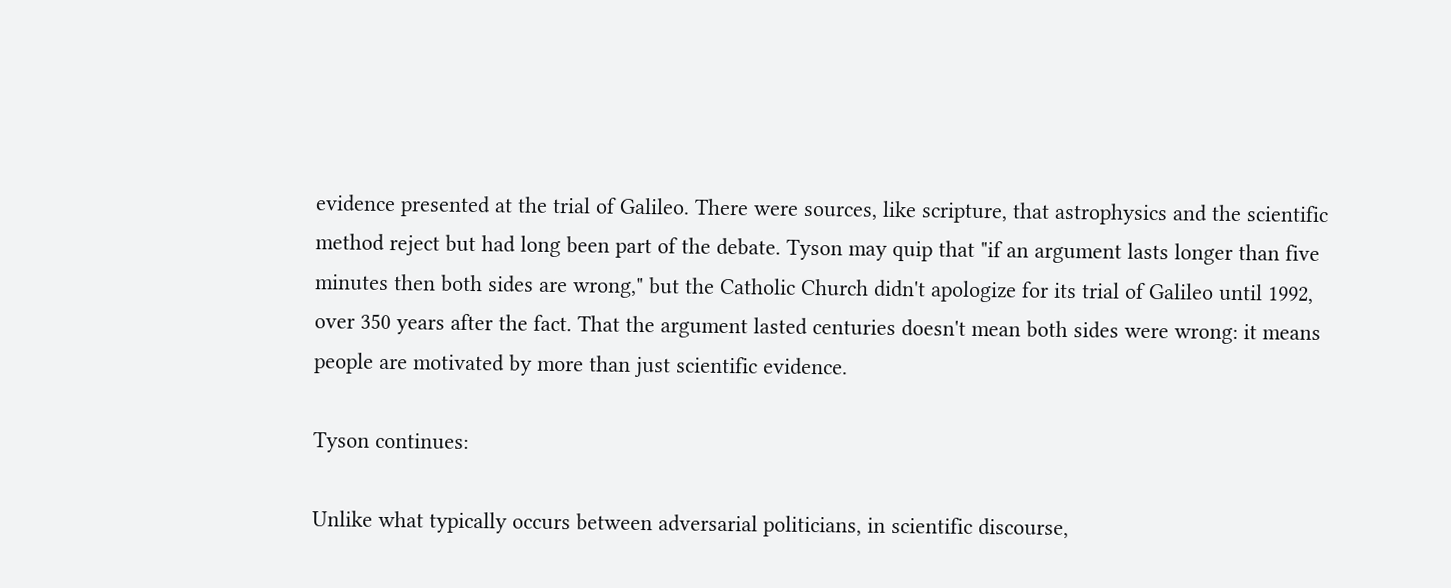evidence presented at the trial of Galileo. There were sources, like scripture, that astrophysics and the scientific method reject but had long been part of the debate. Tyson may quip that "if an argument lasts longer than five minutes then both sides are wrong," but the Catholic Church didn't apologize for its trial of Galileo until 1992, over 350 years after the fact. That the argument lasted centuries doesn't mean both sides were wrong: it means people are motivated by more than just scientific evidence.

Tyson continues:

Unlike what typically occurs between adversarial politicians, in scientific discourse,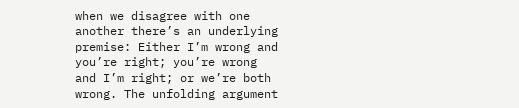when we disagree with one another there’s an underlying premise: Either I’m wrong and you’re right; you’re wrong and I’m right; or we’re both wrong. The unfolding argument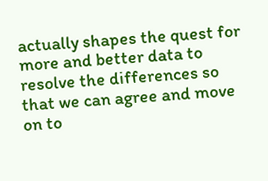actually shapes the quest for more and better data to resolve the differences so that we can agree and move on to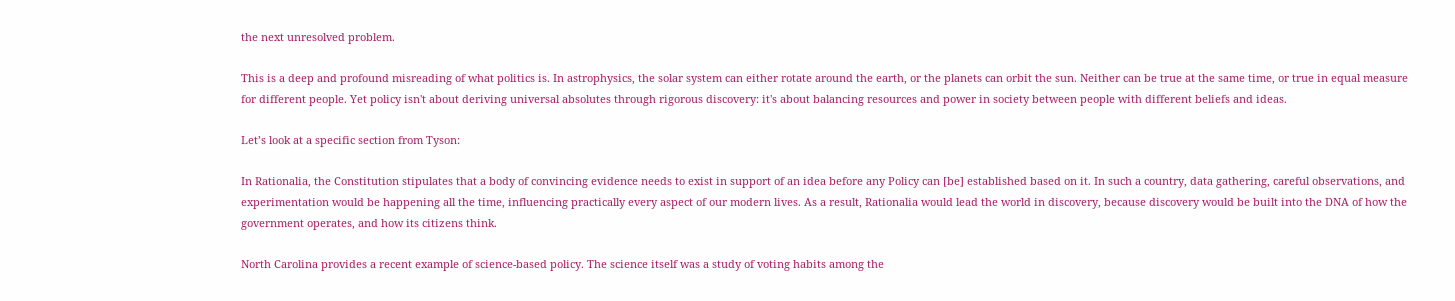the next unresolved problem.

This is a deep and profound misreading of what politics is. In astrophysics, the solar system can either rotate around the earth, or the planets can orbit the sun. Neither can be true at the same time, or true in equal measure for different people. Yet policy isn't about deriving universal absolutes through rigorous discovery: it's about balancing resources and power in society between people with different beliefs and ideas.

Let’s look at a specific section from Tyson:

In Rationalia, the Constitution stipulates that a body of convincing evidence needs to exist in support of an idea before any Policy can [be] established based on it. In such a country, data gathering, careful observations, and experimentation would be happening all the time, influencing practically every aspect of our modern lives. As a result, Rationalia would lead the world in discovery, because discovery would be built into the DNA of how the government operates, and how its citizens think.

North Carolina provides a recent example of science-based policy. The science itself was a study of voting habits among the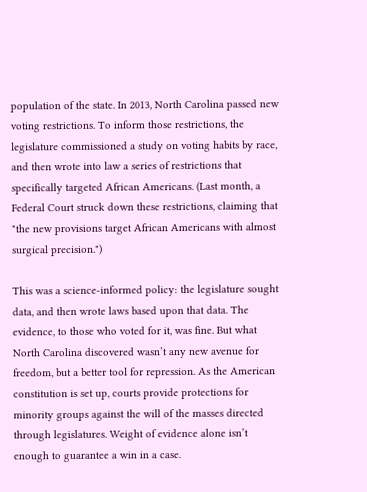population of the state. In 2013, North Carolina passed new voting restrictions. To inform those restrictions, the legislature commissioned a study on voting habits by race, and then wrote into law a series of restrictions that specifically targeted African Americans. (Last month, a Federal Court struck down these restrictions, claiming that "the new provisions target African Americans with almost surgical precision.")

This was a science-informed policy: the legislature sought data, and then wrote laws based upon that data. The evidence, to those who voted for it, was fine. But what North Carolina discovered wasn’t any new avenue for freedom, but a better tool for repression. As the American constitution is set up, courts provide protections for minority groups against the will of the masses directed through legislatures. Weight of evidence alone isn’t enough to guarantee a win in a case.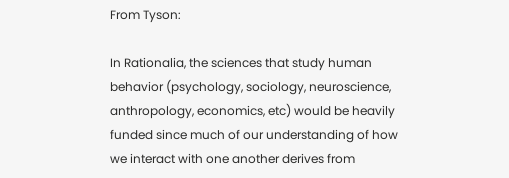From Tyson:

In Rationalia, the sciences that study human behavior (psychology, sociology, neuroscience, anthropology, economics, etc) would be heavily funded since much of our understanding of how we interact with one another derives from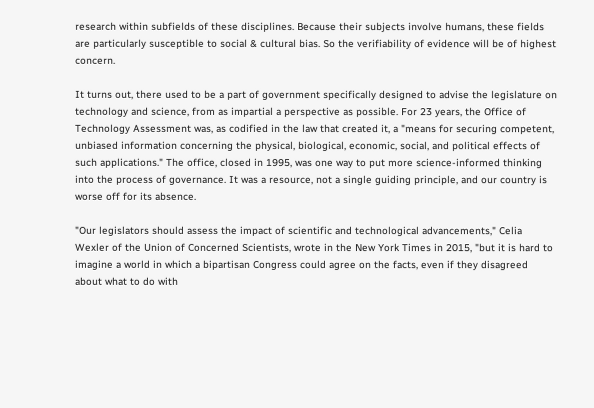research within subfields of these disciplines. Because their subjects involve humans, these fields are particularly susceptible to social & cultural bias. So the verifiability of evidence will be of highest concern.

It turns out, there used to be a part of government specifically designed to advise the legislature on technology and science, from as impartial a perspective as possible. For 23 years, the Office of Technology Assessment was, as codified in the law that created it, a "means for securing competent, unbiased information concerning the physical, biological, economic, social, and political effects of such applications." The office, closed in 1995, was one way to put more science-informed thinking into the process of governance. It was a resource, not a single guiding principle, and our country is worse off for its absence.

"Our legislators should assess the impact of scientific and technological advancements," Celia Wexler of the Union of Concerned Scientists, wrote in the New York Times in 2015, "but it is hard to imagine a world in which a bipartisan Congress could agree on the facts, even if they disagreed about what to do with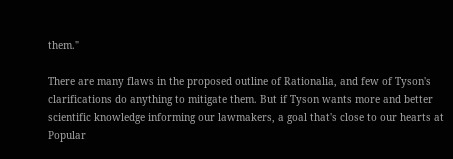them."

There are many flaws in the proposed outline of Rationalia, and few of Tyson's clarifications do anything to mitigate them. But if Tyson wants more and better scientific knowledge informing our lawmakers, a goal that's close to our hearts at Popular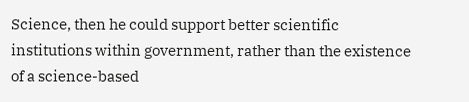Science, then he could support better scientific institutions within government, rather than the existence of a science-based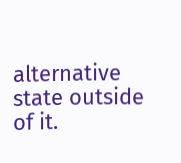alternative state outside of it.